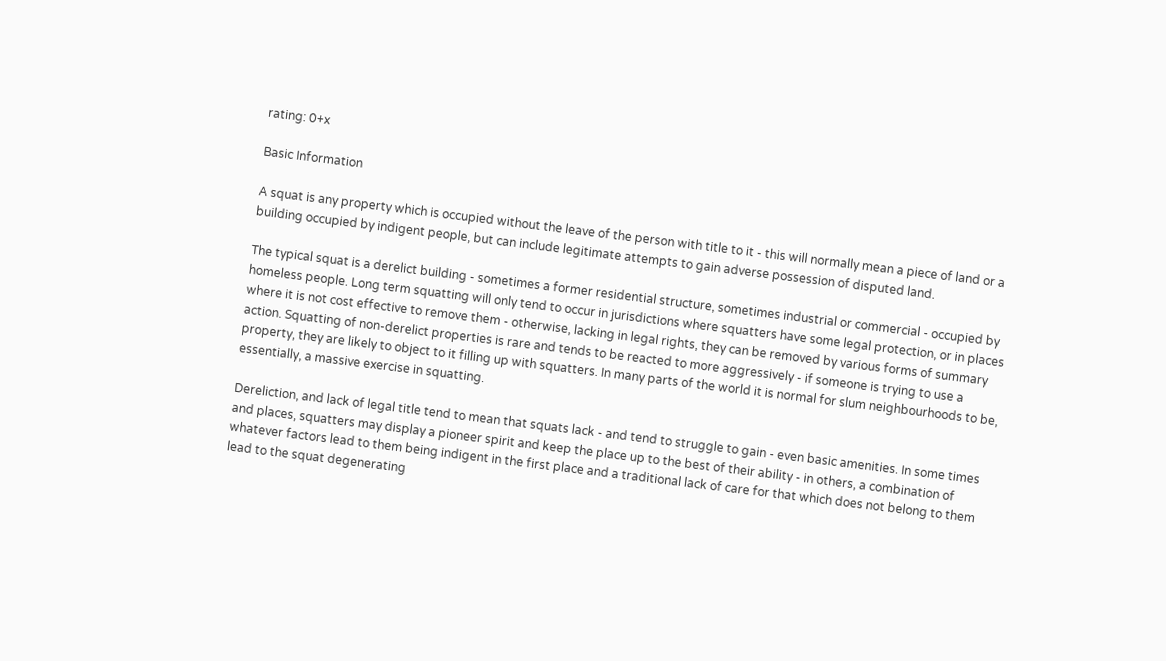rating: 0+x

Basic Information

A squat is any property which is occupied without the leave of the person with title to it - this will normally mean a piece of land or a building occupied by indigent people, but can include legitimate attempts to gain adverse possession of disputed land.

The typical squat is a derelict building - sometimes a former residential structure, sometimes industrial or commercial - occupied by homeless people. Long term squatting will only tend to occur in jurisdictions where squatters have some legal protection, or in places where it is not cost effective to remove them - otherwise, lacking in legal rights, they can be removed by various forms of summary action. Squatting of non-derelict properties is rare and tends to be reacted to more aggressively - if someone is trying to use a property, they are likely to object to it filling up with squatters. In many parts of the world it is normal for slum neighbourhoods to be, essentially, a massive exercise in squatting.

Dereliction, and lack of legal title tend to mean that squats lack - and tend to struggle to gain - even basic amenities. In some times and places, squatters may display a pioneer spirit and keep the place up to the best of their ability - in others, a combination of whatever factors lead to them being indigent in the first place and a traditional lack of care for that which does not belong to them lead to the squat degenerating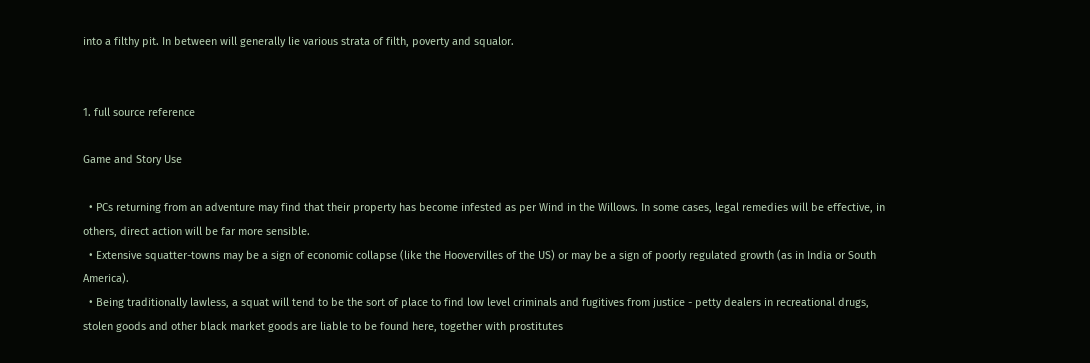into a filthy pit. In between will generally lie various strata of filth, poverty and squalor.


1. full source reference

Game and Story Use

  • PCs returning from an adventure may find that their property has become infested as per Wind in the Willows. In some cases, legal remedies will be effective, in others, direct action will be far more sensible.
  • Extensive squatter-towns may be a sign of economic collapse (like the Hoovervilles of the US) or may be a sign of poorly regulated growth (as in India or South America).
  • Being traditionally lawless, a squat will tend to be the sort of place to find low level criminals and fugitives from justice - petty dealers in recreational drugs, stolen goods and other black market goods are liable to be found here, together with prostitutes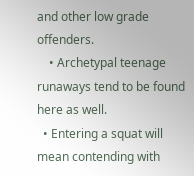and other low grade offenders.
    • Archetypal teenage runaways tend to be found here as well.
  • Entering a squat will mean contending with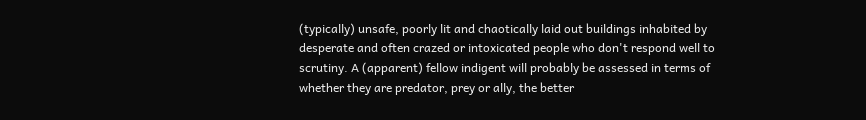(typically) unsafe, poorly lit and chaotically laid out buildings inhabited by desperate and often crazed or intoxicated people who don't respond well to scrutiny. A (apparent) fellow indigent will probably be assessed in terms of whether they are predator, prey or ally, the better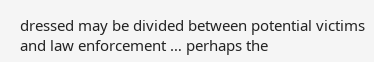dressed may be divided between potential victims and law enforcement … perhaps the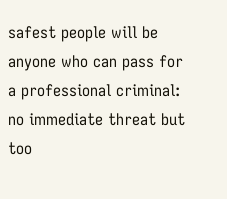safest people will be anyone who can pass for a professional criminal: no immediate threat but too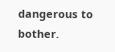dangerous to bother.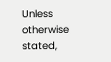Unless otherwise stated,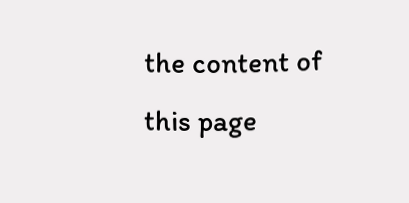the content of this page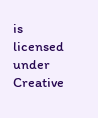is licensed under Creative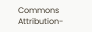Commons Attribution-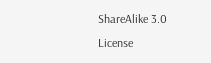ShareAlike 3.0 License